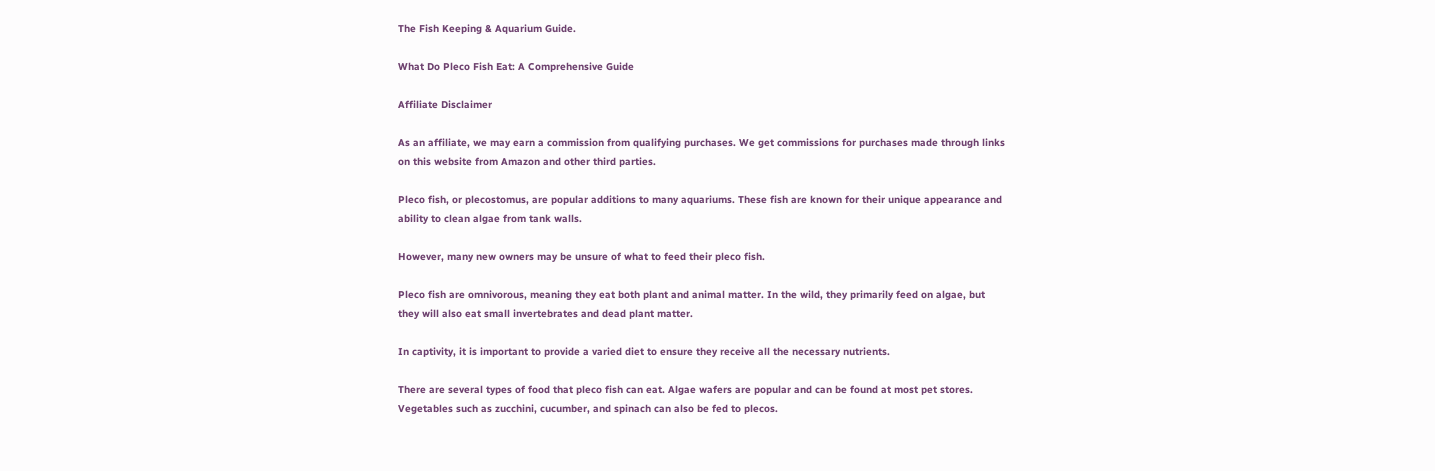The Fish Keeping & Aquarium Guide.

What Do Pleco Fish Eat: A Comprehensive Guide

Affiliate Disclaimer

As an affiliate, we may earn a commission from qualifying purchases. We get commissions for purchases made through links on this website from Amazon and other third parties.

Pleco fish, or plecostomus, are popular additions to many aquariums. These fish are known for their unique appearance and ability to clean algae from tank walls.

However, many new owners may be unsure of what to feed their pleco fish.

Pleco fish are omnivorous, meaning they eat both plant and animal matter. In the wild, they primarily feed on algae, but they will also eat small invertebrates and dead plant matter.

In captivity, it is important to provide a varied diet to ensure they receive all the necessary nutrients.

There are several types of food that pleco fish can eat. Algae wafers are popular and can be found at most pet stores. Vegetables such as zucchini, cucumber, and spinach can also be fed to plecos.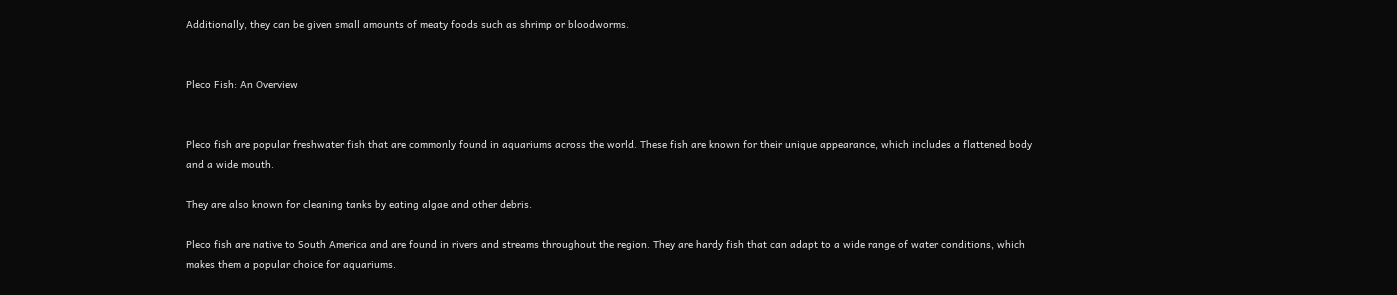Additionally, they can be given small amounts of meaty foods such as shrimp or bloodworms.


Pleco Fish: An Overview


Pleco fish are popular freshwater fish that are commonly found in aquariums across the world. These fish are known for their unique appearance, which includes a flattened body and a wide mouth.

They are also known for cleaning tanks by eating algae and other debris.

Pleco fish are native to South America and are found in rivers and streams throughout the region. They are hardy fish that can adapt to a wide range of water conditions, which makes them a popular choice for aquariums.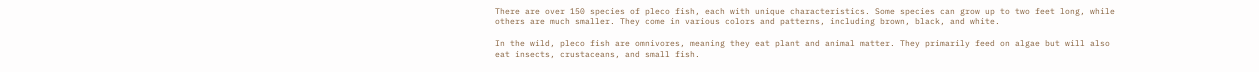There are over 150 species of pleco fish, each with unique characteristics. Some species can grow up to two feet long, while others are much smaller. They come in various colors and patterns, including brown, black, and white.

In the wild, pleco fish are omnivores, meaning they eat plant and animal matter. They primarily feed on algae but will also eat insects, crustaceans, and small fish.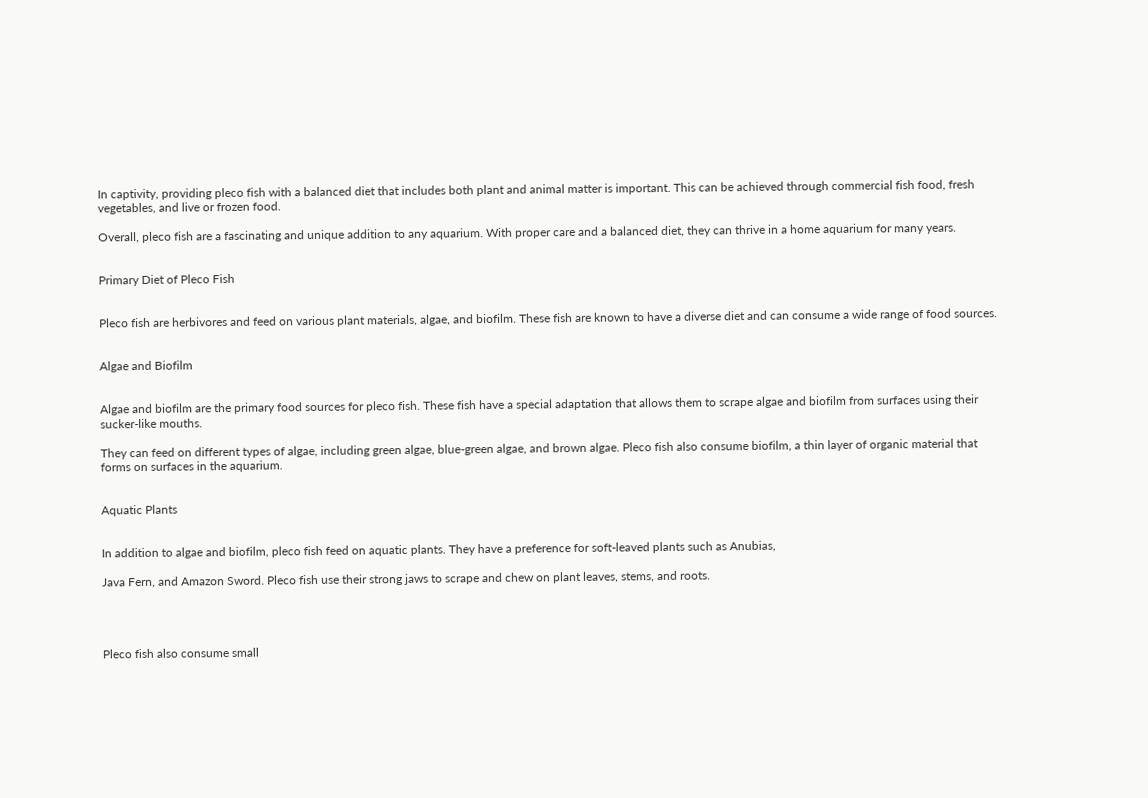In captivity, providing pleco fish with a balanced diet that includes both plant and animal matter is important. This can be achieved through commercial fish food, fresh vegetables, and live or frozen food.

Overall, pleco fish are a fascinating and unique addition to any aquarium. With proper care and a balanced diet, they can thrive in a home aquarium for many years.


Primary Diet of Pleco Fish


Pleco fish are herbivores and feed on various plant materials, algae, and biofilm. These fish are known to have a diverse diet and can consume a wide range of food sources.


Algae and Biofilm


Algae and biofilm are the primary food sources for pleco fish. These fish have a special adaptation that allows them to scrape algae and biofilm from surfaces using their sucker-like mouths.

They can feed on different types of algae, including green algae, blue-green algae, and brown algae. Pleco fish also consume biofilm, a thin layer of organic material that forms on surfaces in the aquarium.


Aquatic Plants


In addition to algae and biofilm, pleco fish feed on aquatic plants. They have a preference for soft-leaved plants such as Anubias,

Java Fern, and Amazon Sword. Pleco fish use their strong jaws to scrape and chew on plant leaves, stems, and roots.




Pleco fish also consume small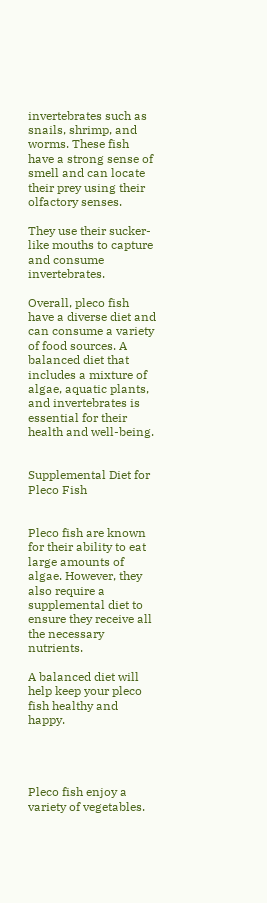invertebrates such as snails, shrimp, and worms. These fish have a strong sense of smell and can locate their prey using their olfactory senses.

They use their sucker-like mouths to capture and consume invertebrates.

Overall, pleco fish have a diverse diet and can consume a variety of food sources. A balanced diet that includes a mixture of algae, aquatic plants, and invertebrates is essential for their health and well-being.


Supplemental Diet for Pleco Fish


Pleco fish are known for their ability to eat large amounts of algae. However, they also require a supplemental diet to ensure they receive all the necessary nutrients.

A balanced diet will help keep your pleco fish healthy and happy.




Pleco fish enjoy a variety of vegetables.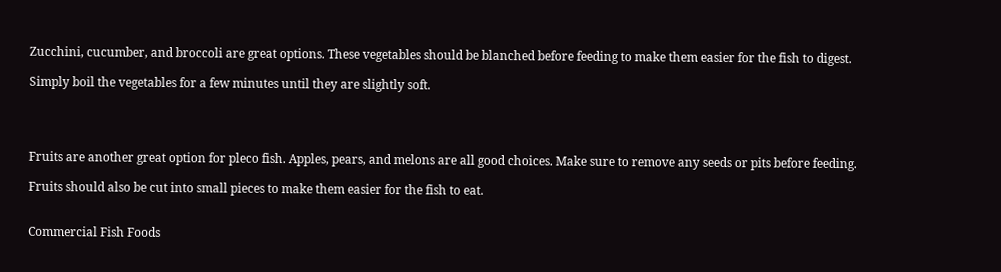Zucchini, cucumber, and broccoli are great options. These vegetables should be blanched before feeding to make them easier for the fish to digest.

Simply boil the vegetables for a few minutes until they are slightly soft.




Fruits are another great option for pleco fish. Apples, pears, and melons are all good choices. Make sure to remove any seeds or pits before feeding.

Fruits should also be cut into small pieces to make them easier for the fish to eat.


Commercial Fish Foods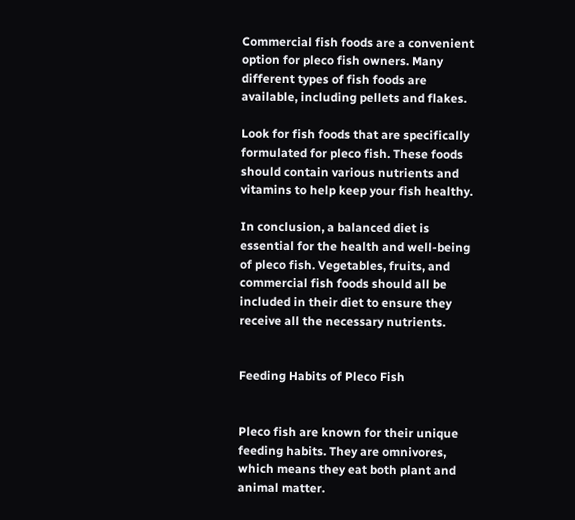Commercial fish foods are a convenient option for pleco fish owners. Many different types of fish foods are available, including pellets and flakes.

Look for fish foods that are specifically formulated for pleco fish. These foods should contain various nutrients and vitamins to help keep your fish healthy.

In conclusion, a balanced diet is essential for the health and well-being of pleco fish. Vegetables, fruits, and commercial fish foods should all be included in their diet to ensure they receive all the necessary nutrients.


Feeding Habits of Pleco Fish


Pleco fish are known for their unique feeding habits. They are omnivores, which means they eat both plant and animal matter.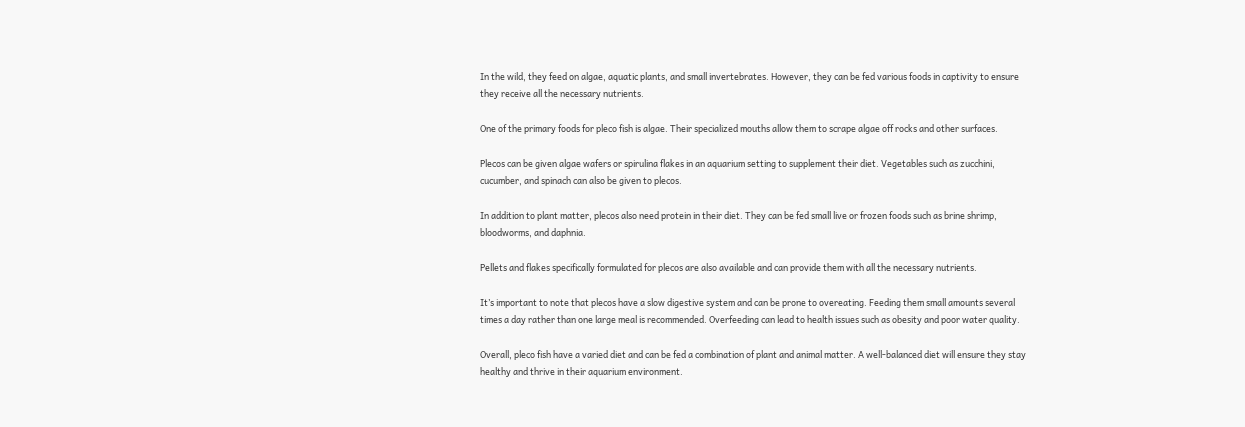In the wild, they feed on algae, aquatic plants, and small invertebrates. However, they can be fed various foods in captivity to ensure they receive all the necessary nutrients.

One of the primary foods for pleco fish is algae. Their specialized mouths allow them to scrape algae off rocks and other surfaces.

Plecos can be given algae wafers or spirulina flakes in an aquarium setting to supplement their diet. Vegetables such as zucchini, cucumber, and spinach can also be given to plecos.

In addition to plant matter, plecos also need protein in their diet. They can be fed small live or frozen foods such as brine shrimp, bloodworms, and daphnia.

Pellets and flakes specifically formulated for plecos are also available and can provide them with all the necessary nutrients.

It’s important to note that plecos have a slow digestive system and can be prone to overeating. Feeding them small amounts several times a day rather than one large meal is recommended. Overfeeding can lead to health issues such as obesity and poor water quality.

Overall, pleco fish have a varied diet and can be fed a combination of plant and animal matter. A well-balanced diet will ensure they stay healthy and thrive in their aquarium environment.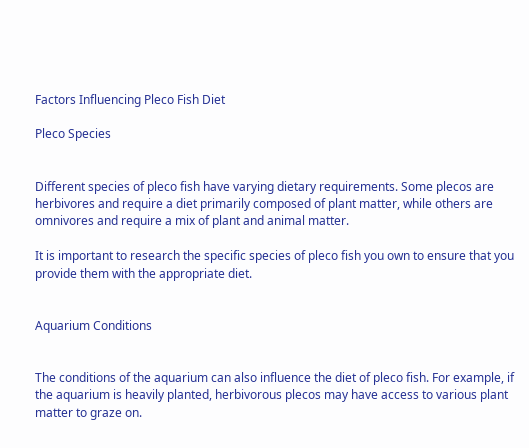Factors Influencing Pleco Fish Diet

Pleco Species


Different species of pleco fish have varying dietary requirements. Some plecos are herbivores and require a diet primarily composed of plant matter, while others are omnivores and require a mix of plant and animal matter.

It is important to research the specific species of pleco fish you own to ensure that you provide them with the appropriate diet.


Aquarium Conditions


The conditions of the aquarium can also influence the diet of pleco fish. For example, if the aquarium is heavily planted, herbivorous plecos may have access to various plant matter to graze on.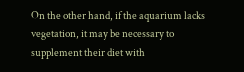On the other hand, if the aquarium lacks vegetation, it may be necessary to supplement their diet with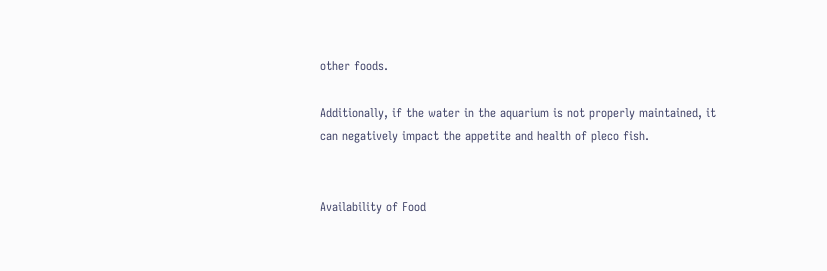other foods.

Additionally, if the water in the aquarium is not properly maintained, it can negatively impact the appetite and health of pleco fish.


Availability of Food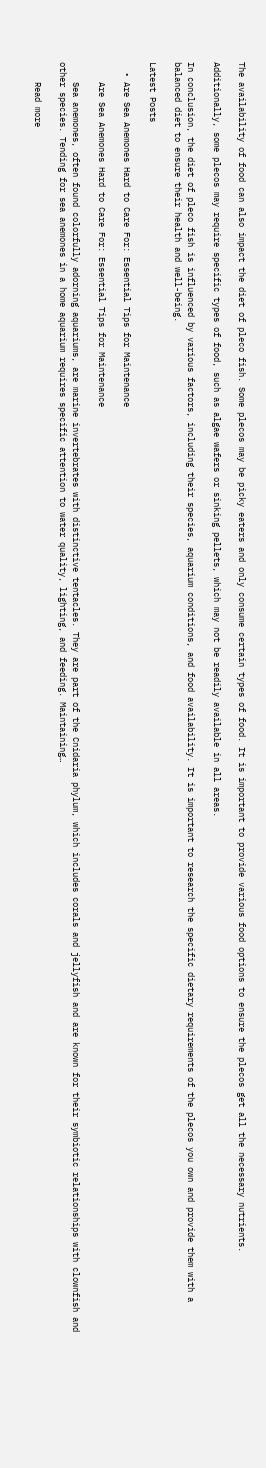The availability of food can also impact the diet of pleco fish. Some plecos may be picky eaters and only consume certain types of food. It is important to provide various food options to ensure the plecos get all the necessary nutrients.

Additionally, some plecos may require specific types of food, such as algae wafers or sinking pellets, which may not be readily available in all areas.

In conclusion, the diet of pleco fish is influenced by various factors, including their species, aquarium conditions, and food availability. It is important to research the specific dietary requirements of the plecos you own and provide them with a balanced diet to ensure their health and well-being.

Latest Posts

  • Are Sea Anemones Hard to Care For: Essential Tips for Maintenance

    Are Sea Anemones Hard to Care For: Essential Tips for Maintenance

    Sea anemones, often found colorfully adorning aquariums, are marine invertebrates with distinctive tentacles. They are part of the Cnidaria phylum, which includes corals and jellyfish and are known for their symbiotic relationships with clownfish and other species. Tending for sea anemones in a home aquarium requires specific attention to water quality, lighting, and feeding. Maintaining…

    Read more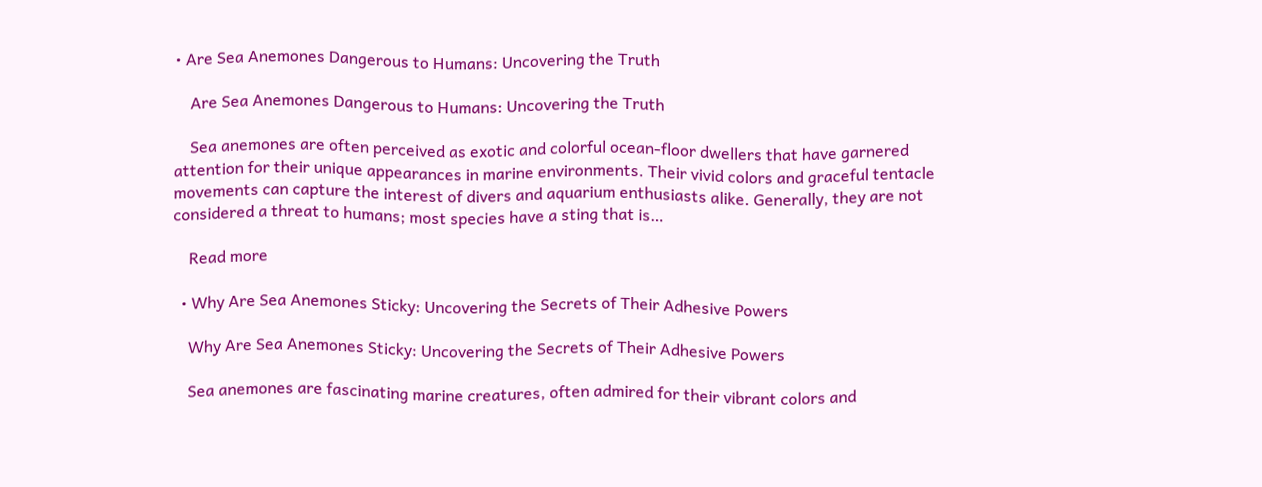• Are Sea Anemones Dangerous to Humans: Uncovering the Truth

    Are Sea Anemones Dangerous to Humans: Uncovering the Truth

    Sea anemones are often perceived as exotic and colorful ocean-floor dwellers that have garnered attention for their unique appearances in marine environments. Their vivid colors and graceful tentacle movements can capture the interest of divers and aquarium enthusiasts alike. Generally, they are not considered a threat to humans; most species have a sting that is…

    Read more

  • Why Are Sea Anemones Sticky: Uncovering the Secrets of Their Adhesive Powers

    Why Are Sea Anemones Sticky: Uncovering the Secrets of Their Adhesive Powers

    Sea anemones are fascinating marine creatures, often admired for their vibrant colors and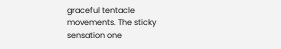graceful tentacle movements. The sticky sensation one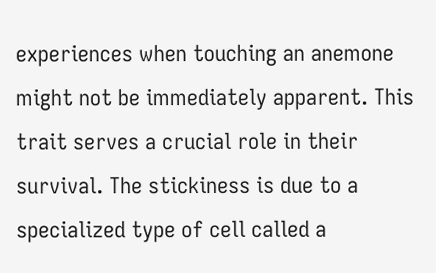experiences when touching an anemone might not be immediately apparent. This trait serves a crucial role in their survival. The stickiness is due to a specialized type of cell called a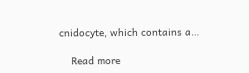cnidocyte, which contains a…

    Read more